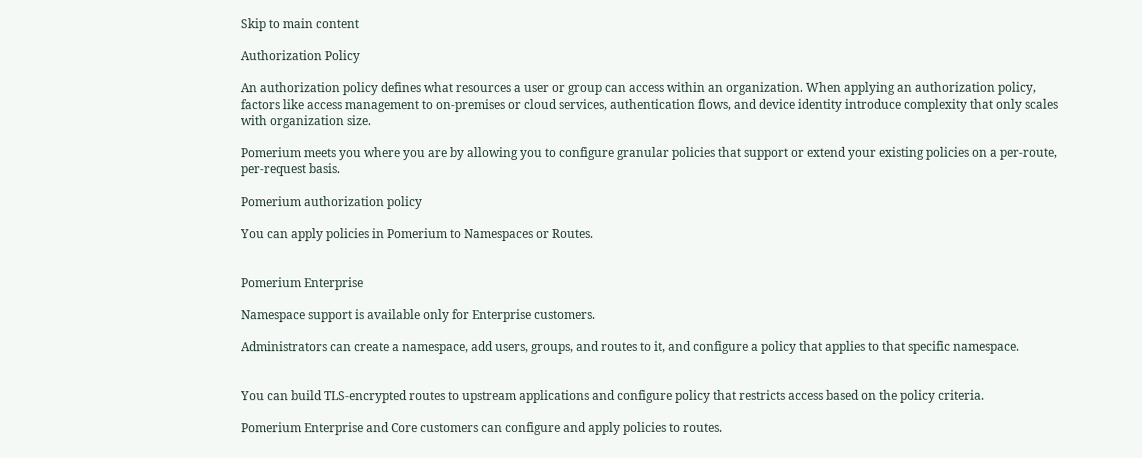Skip to main content

Authorization Policy

An authorization policy defines what resources a user or group can access within an organization. When applying an authorization policy, factors like access management to on-premises or cloud services, authentication flows, and device identity introduce complexity that only scales with organization size.

Pomerium meets you where you are by allowing you to configure granular policies that support or extend your existing policies on a per-route, per-request basis.

Pomerium authorization policy

You can apply policies in Pomerium to Namespaces or Routes.


Pomerium Enterprise

Namespace support is available only for Enterprise customers.

Administrators can create a namespace, add users, groups, and routes to it, and configure a policy that applies to that specific namespace.


You can build TLS-encrypted routes to upstream applications and configure policy that restricts access based on the policy criteria.

Pomerium Enterprise and Core customers can configure and apply policies to routes.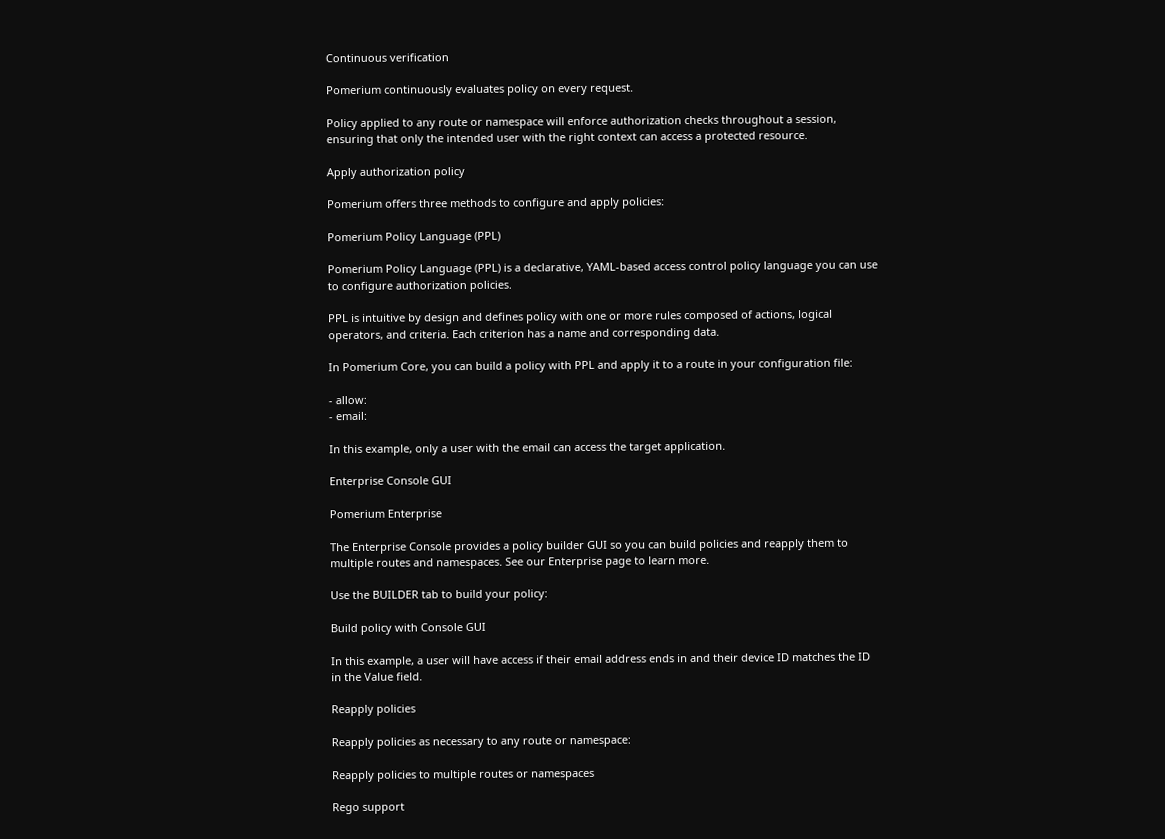Continuous verification

Pomerium continuously evaluates policy on every request.

Policy applied to any route or namespace will enforce authorization checks throughout a session, ensuring that only the intended user with the right context can access a protected resource.

Apply authorization policy

Pomerium offers three methods to configure and apply policies:

Pomerium Policy Language (PPL)

Pomerium Policy Language (PPL) is a declarative, YAML-based access control policy language you can use to configure authorization policies.

PPL is intuitive by design and defines policy with one or more rules composed of actions, logical operators, and criteria. Each criterion has a name and corresponding data.

In Pomerium Core, you can build a policy with PPL and apply it to a route in your configuration file:

- allow:
- email:

In this example, only a user with the email can access the target application.

Enterprise Console GUI

Pomerium Enterprise

The Enterprise Console provides a policy builder GUI so you can build policies and reapply them to multiple routes and namespaces. See our Enterprise page to learn more.

Use the BUILDER tab to build your policy:

Build policy with Console GUI

In this example, a user will have access if their email address ends in and their device ID matches the ID in the Value field.

Reapply policies

Reapply policies as necessary to any route or namespace:

Reapply policies to multiple routes or namespaces

Rego support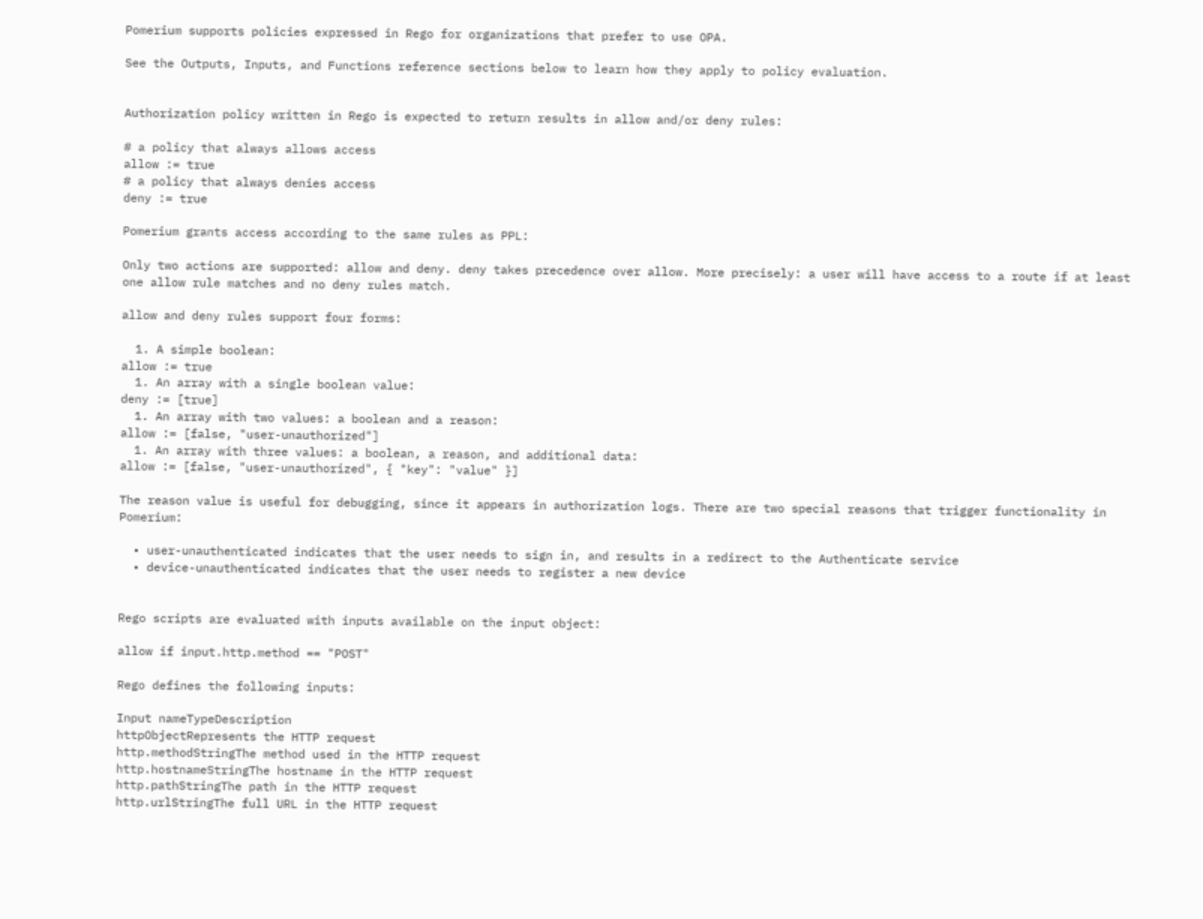Pomerium supports policies expressed in Rego for organizations that prefer to use OPA.

See the Outputs, Inputs, and Functions reference sections below to learn how they apply to policy evaluation.


Authorization policy written in Rego is expected to return results in allow and/or deny rules:

# a policy that always allows access
allow := true
# a policy that always denies access
deny := true

Pomerium grants access according to the same rules as PPL:

Only two actions are supported: allow and deny. deny takes precedence over allow. More precisely: a user will have access to a route if at least one allow rule matches and no deny rules match.

allow and deny rules support four forms:

  1. A simple boolean:
allow := true
  1. An array with a single boolean value:
deny := [true]
  1. An array with two values: a boolean and a reason:
allow := [false, "user-unauthorized"]
  1. An array with three values: a boolean, a reason, and additional data:
allow := [false, "user-unauthorized", { "key": "value" }]

The reason value is useful for debugging, since it appears in authorization logs. There are two special reasons that trigger functionality in Pomerium:

  • user-unauthenticated indicates that the user needs to sign in, and results in a redirect to the Authenticate service
  • device-unauthenticated indicates that the user needs to register a new device


Rego scripts are evaluated with inputs available on the input object:

allow if input.http.method == "POST"

Rego defines the following inputs:

Input nameTypeDescription
httpObjectRepresents the HTTP request
http.methodStringThe method used in the HTTP request
http.hostnameStringThe hostname in the HTTP request
http.pathStringThe path in the HTTP request
http.urlStringThe full URL in the HTTP request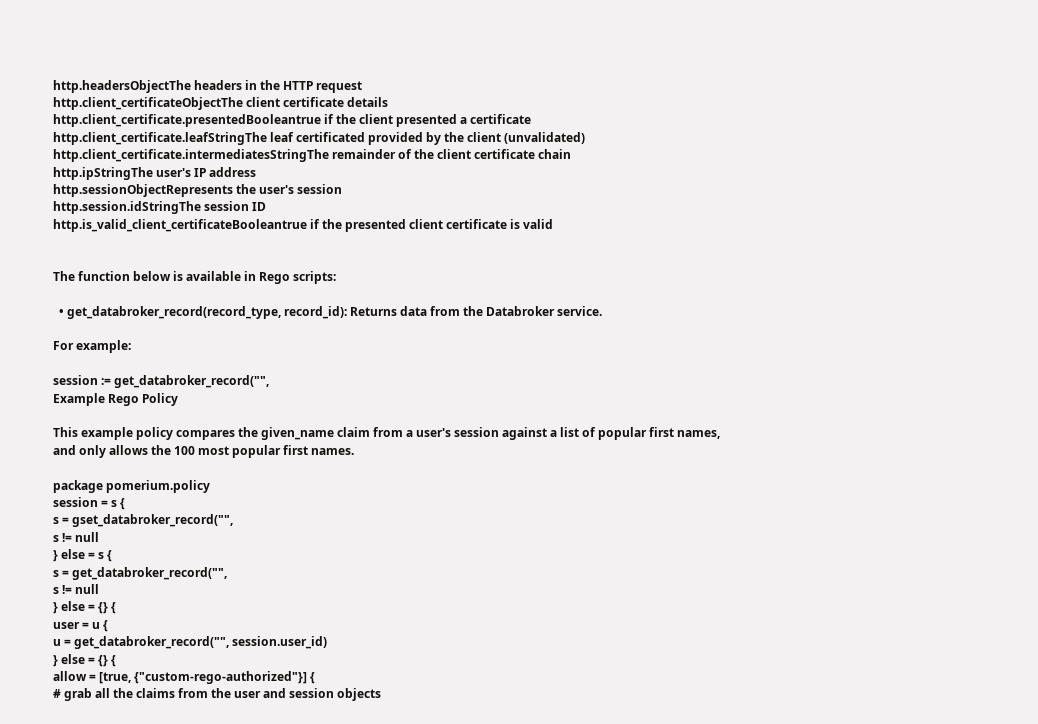http.headersObjectThe headers in the HTTP request
http.client_certificateObjectThe client certificate details
http.client_certificate.presentedBooleantrue if the client presented a certificate
http.client_certificate.leafStringThe leaf certificated provided by the client (unvalidated)
http.client_certificate.intermediatesStringThe remainder of the client certificate chain
http.ipStringThe user's IP address
http.sessionObjectRepresents the user's session
http.session.idStringThe session ID
http.is_valid_client_certificateBooleantrue if the presented client certificate is valid


The function below is available in Rego scripts:

  • get_databroker_record(record_type, record_id): Returns data from the Databroker service.

For example:

session := get_databroker_record("",
Example Rego Policy

This example policy compares the given_name claim from a user's session against a list of popular first names, and only allows the 100 most popular first names.

package pomerium.policy
session = s {
s = gset_databroker_record("",
s != null
} else = s {
s = get_databroker_record("",
s != null
} else = {} {
user = u {
u = get_databroker_record("", session.user_id)
} else = {} {
allow = [true, {"custom-rego-authorized"}] {
# grab all the claims from the user and session objects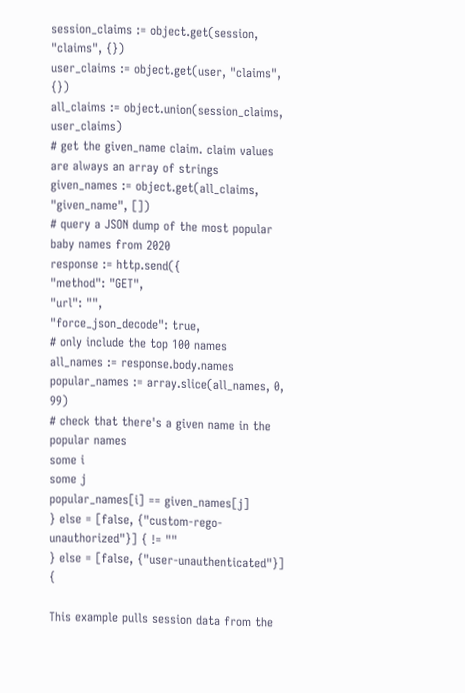session_claims := object.get(session, "claims", {})
user_claims := object.get(user, "claims", {})
all_claims := object.union(session_claims, user_claims)
# get the given_name claim. claim values are always an array of strings
given_names := object.get(all_claims, "given_name", [])
# query a JSON dump of the most popular baby names from 2020
response := http.send({
"method": "GET",
"url": "",
"force_json_decode": true,
# only include the top 100 names
all_names := response.body.names
popular_names := array.slice(all_names, 0, 99)
# check that there's a given name in the popular names
some i
some j
popular_names[i] == given_names[j]
} else = [false, {"custom-rego-unauthorized"}] { != ""
} else = [false, {"user-unauthenticated"}] {

This example pulls session data from the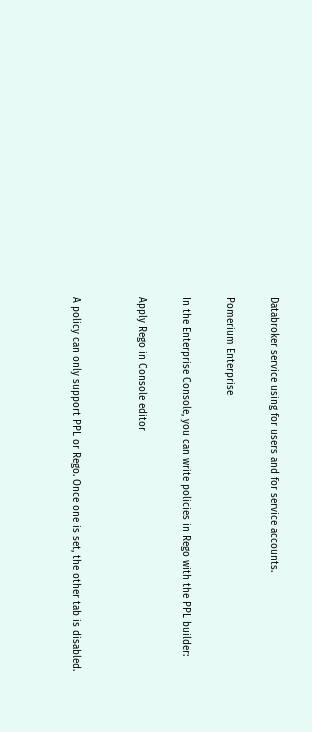Databroker service using for users and for service accounts.

Pomerium Enterprise

In the Enterprise Console, you can write policies in Rego with the PPL builder:

Apply Rego in Console editor


A policy can only support PPL or Rego. Once one is set, the other tab is disabled.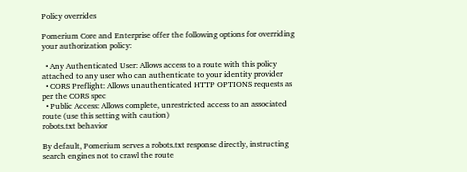Policy overrides

Pomerium Core and Enterprise offer the following options for overriding your authorization policy:

  • Any Authenticated User: Allows access to a route with this policy attached to any user who can authenticate to your identity provider
  • CORS Preflight: Allows unauthenticated HTTP OPTIONS requests as per the CORS spec
  • Public Access: Allows complete, unrestricted access to an associated route (use this setting with caution)
robots.txt behavior

By default, Pomerium serves a robots.txt response directly, instructing search engines not to crawl the route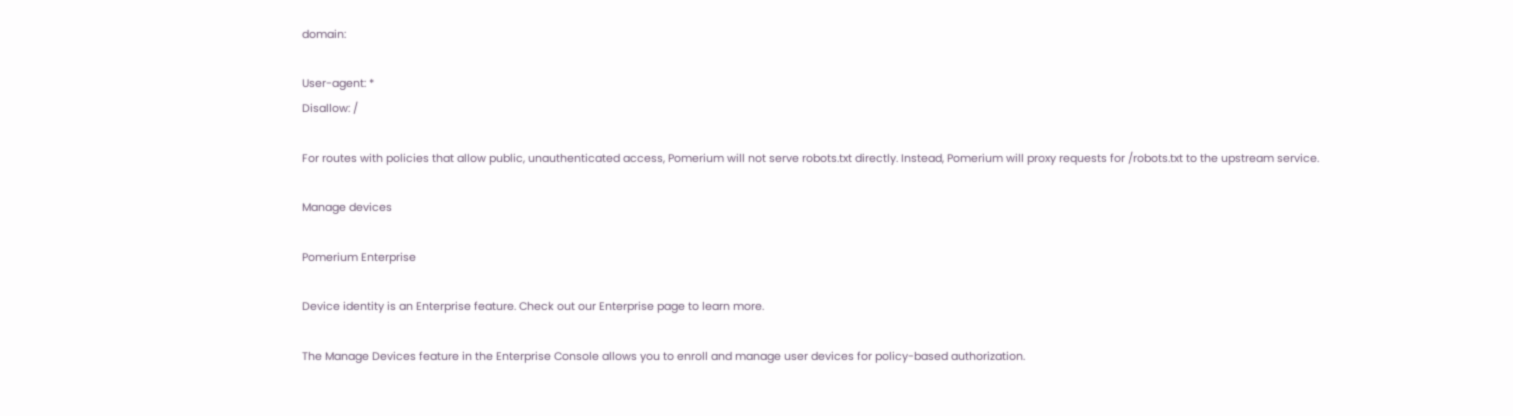domain:

User-agent: *
Disallow: /

For routes with policies that allow public, unauthenticated access, Pomerium will not serve robots.txt directly. Instead, Pomerium will proxy requests for /robots.txt to the upstream service.

Manage devices

Pomerium Enterprise

Device identity is an Enterprise feature. Check out our Enterprise page to learn more.

The Manage Devices feature in the Enterprise Console allows you to enroll and manage user devices for policy-based authorization.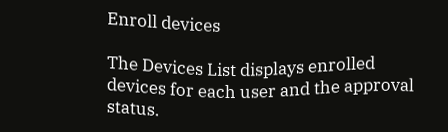Enroll devices

The Devices List displays enrolled devices for each user and the approval status.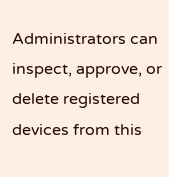Administrators can inspect, approve, or delete registered devices from this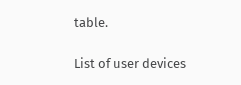table.

List of user devices